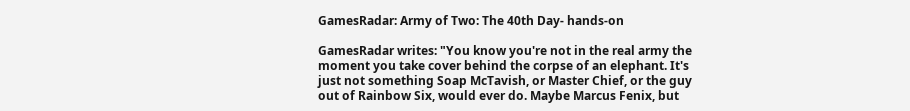GamesRadar: Army of Two: The 40th Day- hands-on

GamesRadar writes: "You know you're not in the real army the moment you take cover behind the corpse of an elephant. It's just not something Soap McTavish, or Master Chief, or the guy out of Rainbow Six, would ever do. Maybe Marcus Fenix, but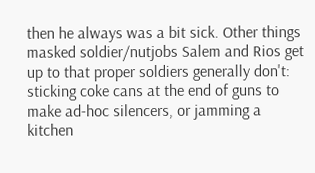then he always was a bit sick. Other things masked soldier/nutjobs Salem and Rios get up to that proper soldiers generally don't: sticking coke cans at the end of guns to make ad-hoc silencers, or jamming a kitchen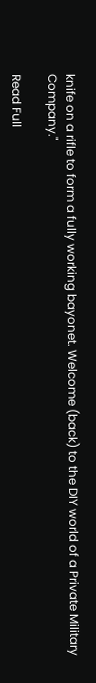knife on a rifle to form a fully working bayonet. Welcome (back) to the DIY world of a Private Military Company."

Read Full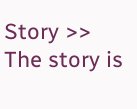Story >>
The story is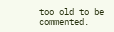too old to be commented.